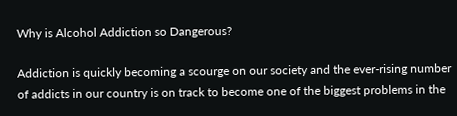Why is Alcohol Addiction so Dangerous?

Addiction is quickly becoming a scourge on our society and the ever-rising number of addicts in our country is on track to become one of the biggest problems in the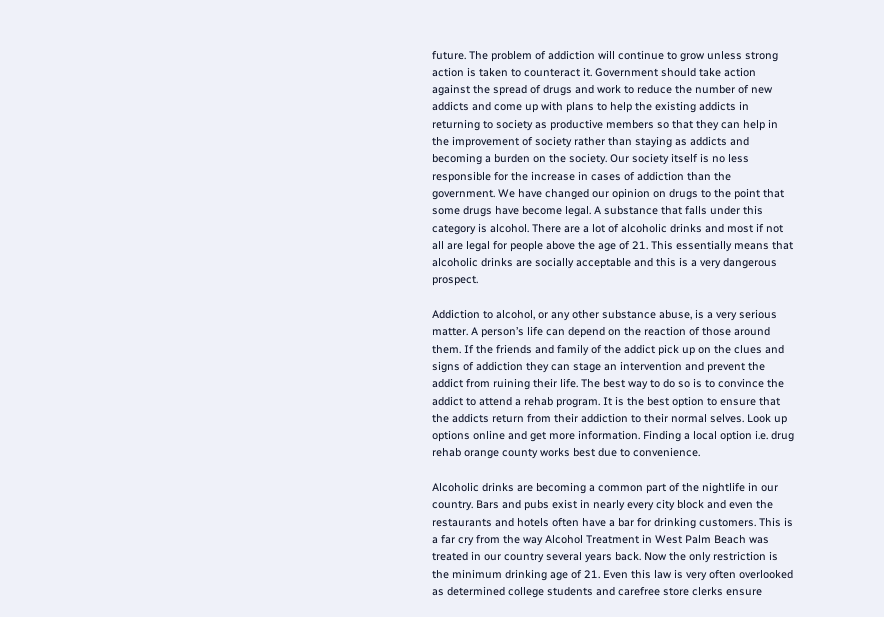future. The problem of addiction will continue to grow unless strong action is taken to counteract it. Government should take action against the spread of drugs and work to reduce the number of new addicts and come up with plans to help the existing addicts in returning to society as productive members so that they can help in the improvement of society rather than staying as addicts and becoming a burden on the society. Our society itself is no less responsible for the increase in cases of addiction than the government. We have changed our opinion on drugs to the point that some drugs have become legal. A substance that falls under this category is alcohol. There are a lot of alcoholic drinks and most if not all are legal for people above the age of 21. This essentially means that alcoholic drinks are socially acceptable and this is a very dangerous prospect.

Addiction to alcohol, or any other substance abuse, is a very serious matter. A person’s life can depend on the reaction of those around them. If the friends and family of the addict pick up on the clues and signs of addiction they can stage an intervention and prevent the addict from ruining their life. The best way to do so is to convince the addict to attend a rehab program. It is the best option to ensure that the addicts return from their addiction to their normal selves. Look up options online and get more information. Finding a local option i.e. drug rehab orange county works best due to convenience.

Alcoholic drinks are becoming a common part of the nightlife in our country. Bars and pubs exist in nearly every city block and even the restaurants and hotels often have a bar for drinking customers. This is a far cry from the way Alcohol Treatment in West Palm Beach was treated in our country several years back. Now the only restriction is the minimum drinking age of 21. Even this law is very often overlooked as determined college students and carefree store clerks ensure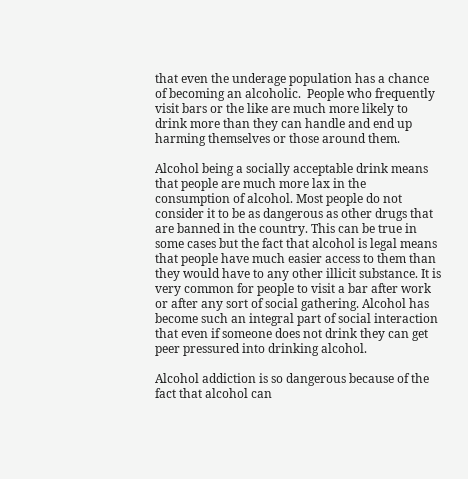that even the underage population has a chance of becoming an alcoholic.  People who frequently visit bars or the like are much more likely to drink more than they can handle and end up harming themselves or those around them.

Alcohol being a socially acceptable drink means that people are much more lax in the consumption of alcohol. Most people do not consider it to be as dangerous as other drugs that are banned in the country. This can be true in some cases but the fact that alcohol is legal means that people have much easier access to them than they would have to any other illicit substance. It is very common for people to visit a bar after work or after any sort of social gathering. Alcohol has become such an integral part of social interaction that even if someone does not drink they can get peer pressured into drinking alcohol.

Alcohol addiction is so dangerous because of the fact that alcohol can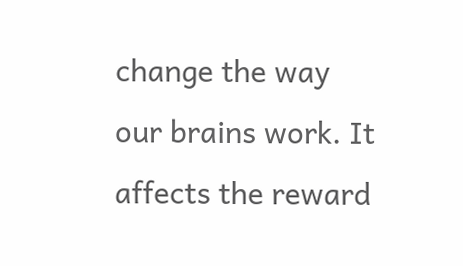change the way our brains work. It affects the reward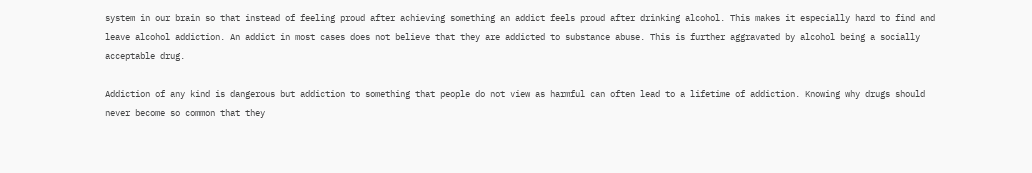system in our brain so that instead of feeling proud after achieving something an addict feels proud after drinking alcohol. This makes it especially hard to find and leave alcohol addiction. An addict in most cases does not believe that they are addicted to substance abuse. This is further aggravated by alcohol being a socially acceptable drug.

Addiction of any kind is dangerous but addiction to something that people do not view as harmful can often lead to a lifetime of addiction. Knowing why drugs should never become so common that they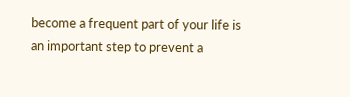become a frequent part of your life is an important step to prevent a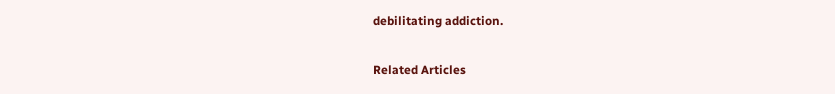debilitating addiction.

Related Articles